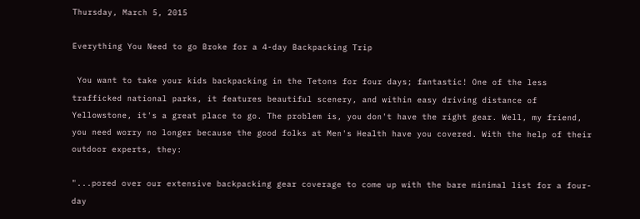Thursday, March 5, 2015

Everything You Need to go Broke for a 4-day Backpacking Trip

 You want to take your kids backpacking in the Tetons for four days; fantastic! One of the less trafficked national parks, it features beautiful scenery, and within easy driving distance of Yellowstone, it's a great place to go. The problem is, you don't have the right gear. Well, my friend, you need worry no longer because the good folks at Men's Health have you covered. With the help of their outdoor experts, they:

"...pored over our extensive backpacking gear coverage to come up with the bare minimal list for a four-day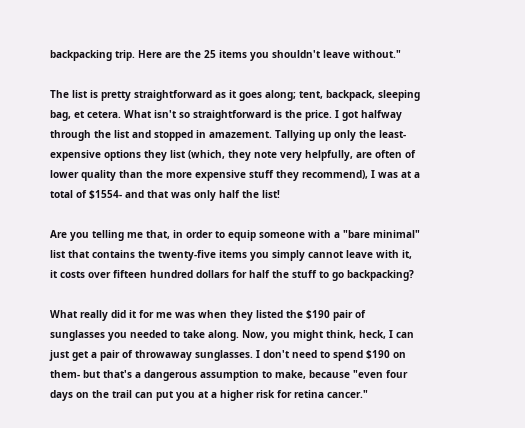backpacking trip. Here are the 25 items you shouldn't leave without."

The list is pretty straightforward as it goes along; tent, backpack, sleeping bag, et cetera. What isn't so straightforward is the price. I got halfway through the list and stopped in amazement. Tallying up only the least-expensive options they list (which, they note very helpfully, are often of lower quality than the more expensive stuff they recommend), I was at a total of $1554- and that was only half the list!

Are you telling me that, in order to equip someone with a "bare minimal" list that contains the twenty-five items you simply cannot leave with it, it costs over fifteen hundred dollars for half the stuff to go backpacking?

What really did it for me was when they listed the $190 pair of sunglasses you needed to take along. Now, you might think, heck, I can just get a pair of throwaway sunglasses. I don't need to spend $190 on them- but that's a dangerous assumption to make, because "even four days on the trail can put you at a higher risk for retina cancer."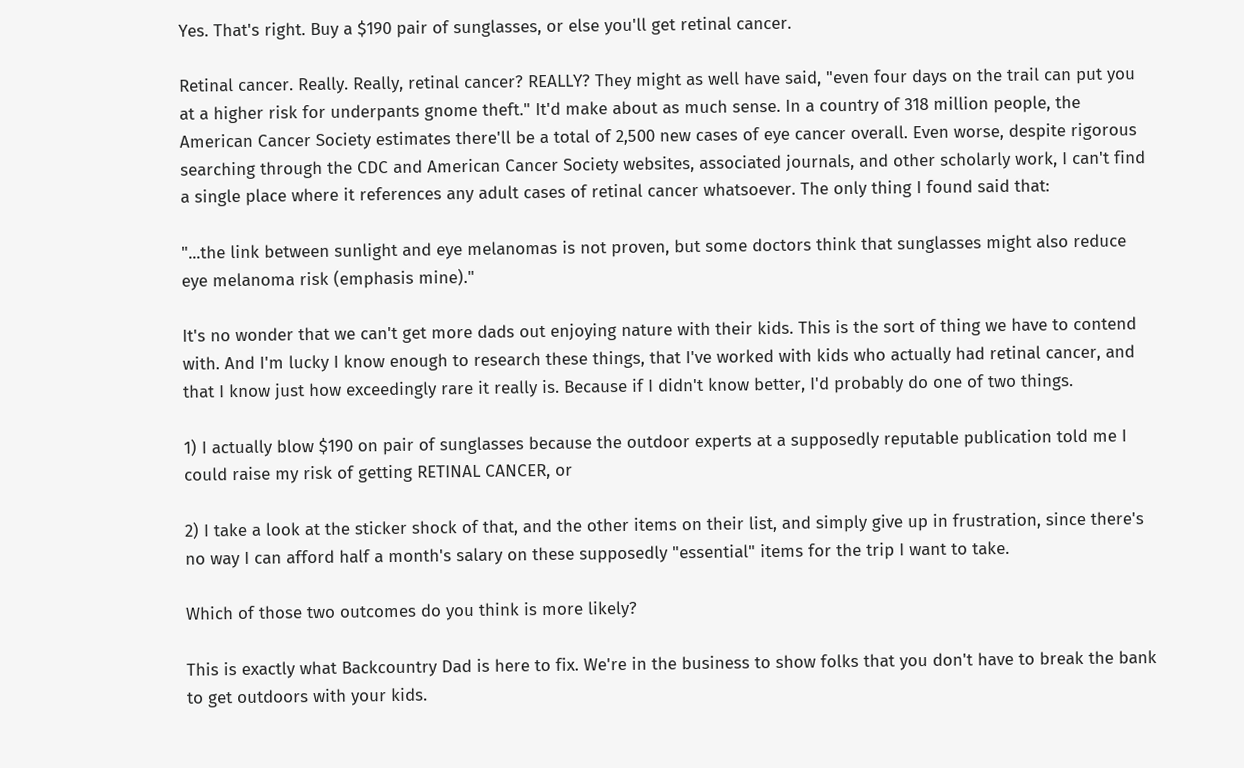Yes. That's right. Buy a $190 pair of sunglasses, or else you'll get retinal cancer.

Retinal cancer. Really. Really, retinal cancer? REALLY? They might as well have said, "even four days on the trail can put you at a higher risk for underpants gnome theft." It'd make about as much sense. In a country of 318 million people, the American Cancer Society estimates there'll be a total of 2,500 new cases of eye cancer overall. Even worse, despite rigorous searching through the CDC and American Cancer Society websites, associated journals, and other scholarly work, I can't find a single place where it references any adult cases of retinal cancer whatsoever. The only thing I found said that:

"...the link between sunlight and eye melanomas is not proven, but some doctors think that sunglasses might also reduce eye melanoma risk (emphasis mine)."

It's no wonder that we can't get more dads out enjoying nature with their kids. This is the sort of thing we have to contend with. And I'm lucky I know enough to research these things, that I've worked with kids who actually had retinal cancer, and that I know just how exceedingly rare it really is. Because if I didn't know better, I'd probably do one of two things.

1) I actually blow $190 on pair of sunglasses because the outdoor experts at a supposedly reputable publication told me I could raise my risk of getting RETINAL CANCER, or

2) I take a look at the sticker shock of that, and the other items on their list, and simply give up in frustration, since there's no way I can afford half a month's salary on these supposedly "essential" items for the trip I want to take.

Which of those two outcomes do you think is more likely?

This is exactly what Backcountry Dad is here to fix. We're in the business to show folks that you don't have to break the bank to get outdoors with your kids.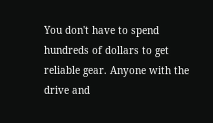You don't have to spend hundreds of dollars to get reliable gear. Anyone with the drive and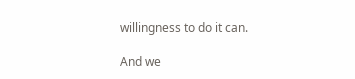willingness to do it can.

And we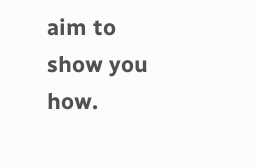aim to show you how.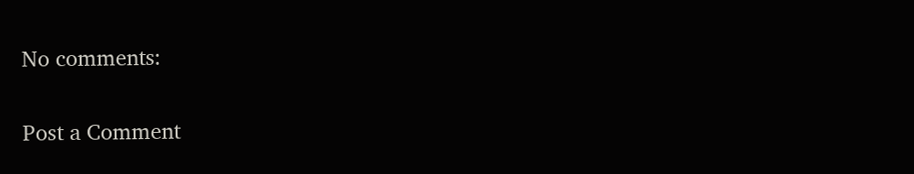No comments:

Post a Comment